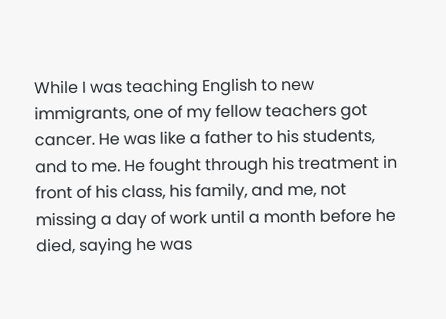While I was teaching English to new immigrants, one of my fellow teachers got cancer. He was like a father to his students, and to me. He fought through his treatment in front of his class, his family, and me, not missing a day of work until a month before he died, saying he was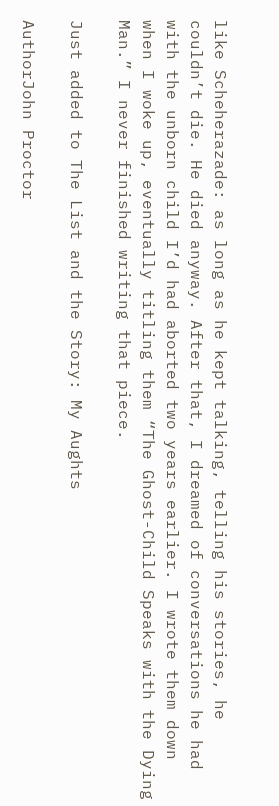like Scheherazade: as long as he kept talking, telling his stories, he couldn’t die. He died anyway. After that, I dreamed of conversations he had with the unborn child I’d had aborted two years earlier. I wrote them down when I woke up, eventually titling them “The Ghost-Child Speaks with the Dying Man.” I never finished writing that piece.

Just added to The List and the Story: My Aughts

AuthorJohn Proctor